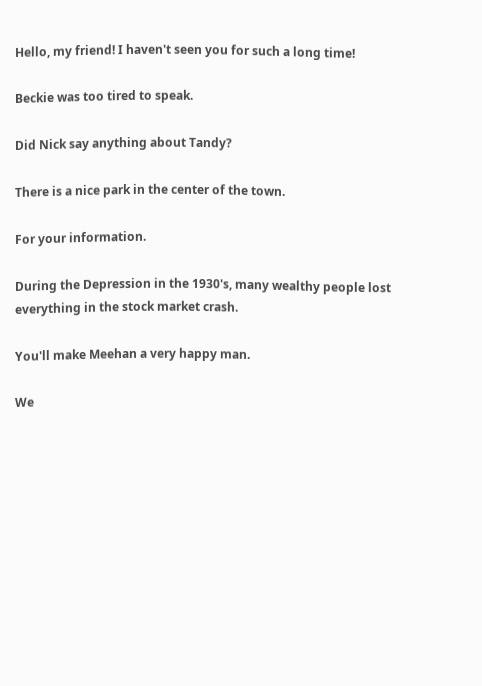Hello, my friend! I haven't seen you for such a long time!

Beckie was too tired to speak.

Did Nick say anything about Tandy?

There is a nice park in the center of the town.

For your information.

During the Depression in the 1930's, many wealthy people lost everything in the stock market crash.

You'll make Meehan a very happy man.

We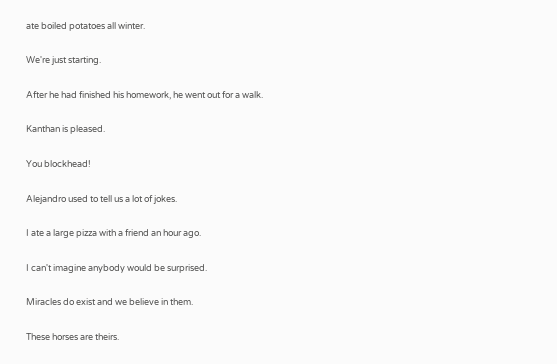ate boiled potatoes all winter.

We're just starting.

After he had finished his homework, he went out for a walk.

Kanthan is pleased.

You blockhead!

Alejandro used to tell us a lot of jokes.

I ate a large pizza with a friend an hour ago.

I can't imagine anybody would be surprised.

Miracles do exist and we believe in them.

These horses are theirs.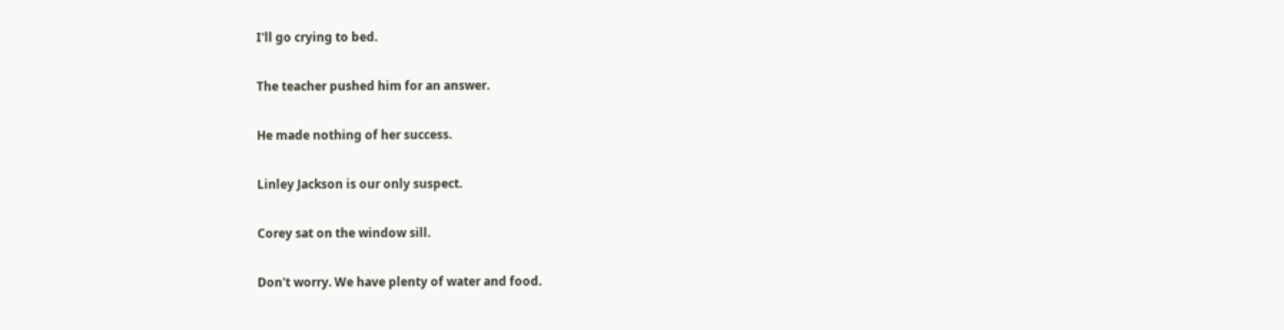I'll go crying to bed.

The teacher pushed him for an answer.

He made nothing of her success.

Linley Jackson is our only suspect.

Corey sat on the window sill.

Don't worry. We have plenty of water and food.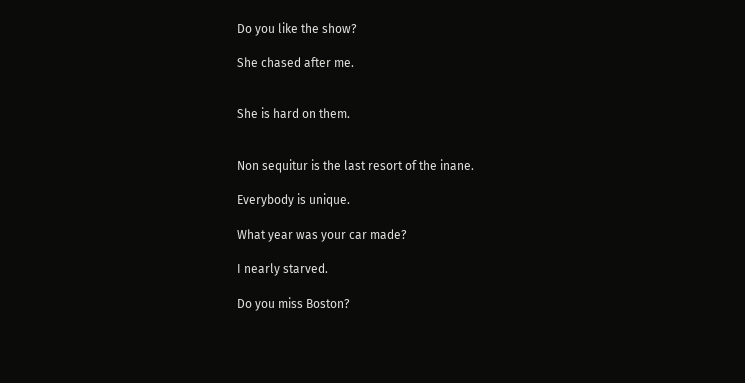Do you like the show?

She chased after me.


She is hard on them.


Non sequitur is the last resort of the inane.

Everybody is unique.

What year was your car made?

I nearly starved.

Do you miss Boston?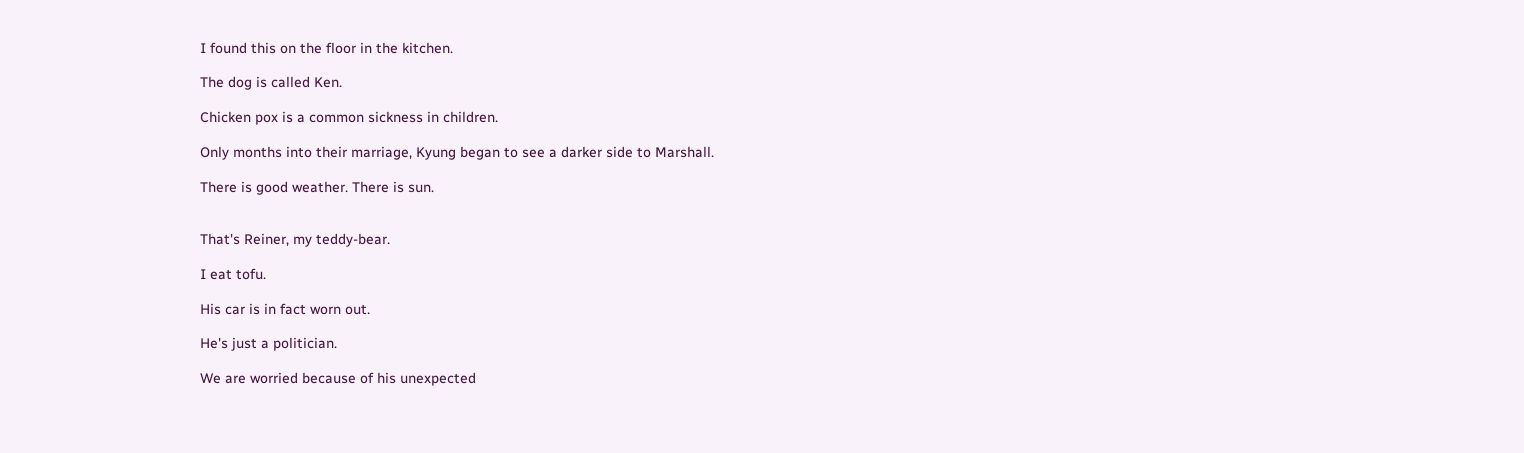I found this on the floor in the kitchen.

The dog is called Ken.

Chicken pox is a common sickness in children.

Only months into their marriage, Kyung began to see a darker side to Marshall.

There is good weather. There is sun.


That's Reiner, my teddy-bear.

I eat tofu.

His car is in fact worn out.

He's just a politician.

We are worried because of his unexpected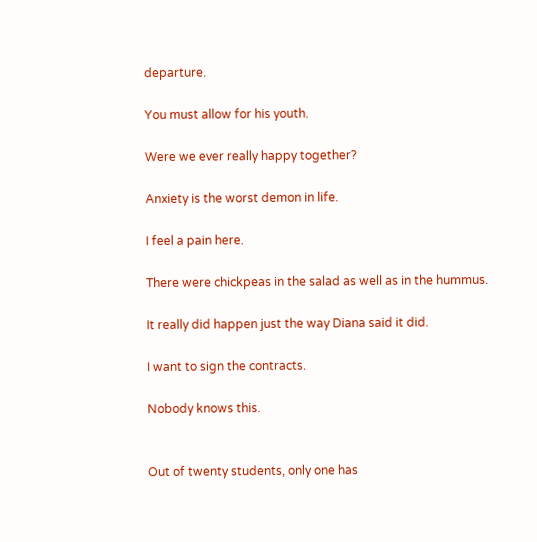departure.

You must allow for his youth.

Were we ever really happy together?

Anxiety is the worst demon in life.

I feel a pain here.

There were chickpeas in the salad as well as in the hummus.

It really did happen just the way Diana said it did.

I want to sign the contracts.

Nobody knows this.


Out of twenty students, only one has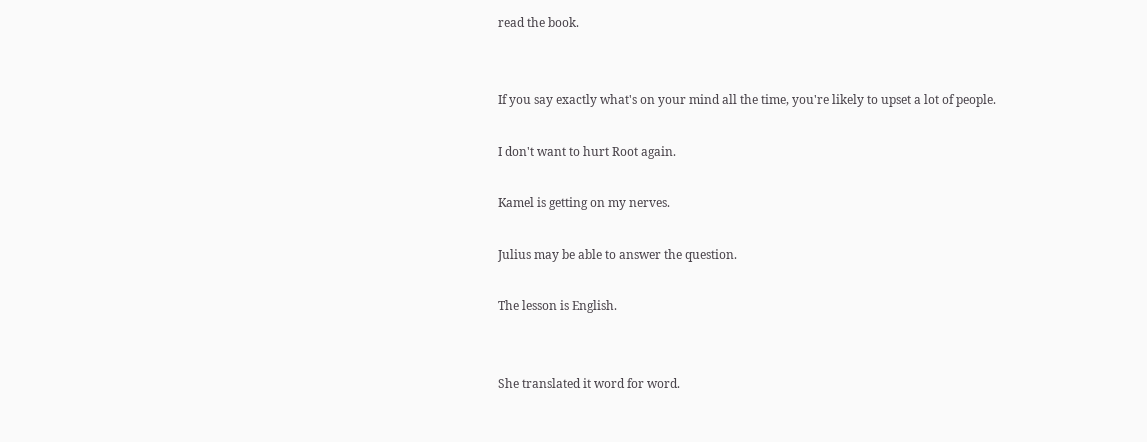read the book.


If you say exactly what's on your mind all the time, you're likely to upset a lot of people.

I don't want to hurt Root again.

Kamel is getting on my nerves.

Julius may be able to answer the question.

The lesson is English.


She translated it word for word.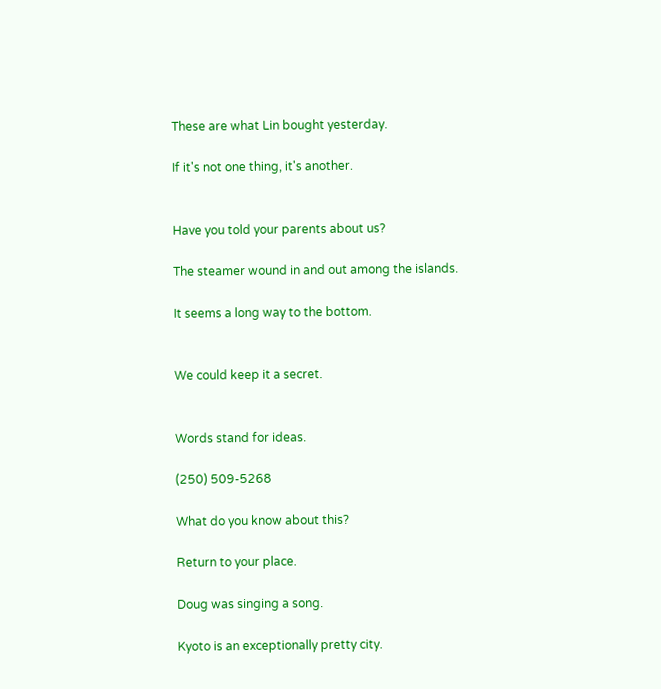These are what Lin bought yesterday.

If it's not one thing, it's another.


Have you told your parents about us?

The steamer wound in and out among the islands.

It seems a long way to the bottom.


We could keep it a secret.


Words stand for ideas.

(250) 509-5268

What do you know about this?

Return to your place.

Doug was singing a song.

Kyoto is an exceptionally pretty city.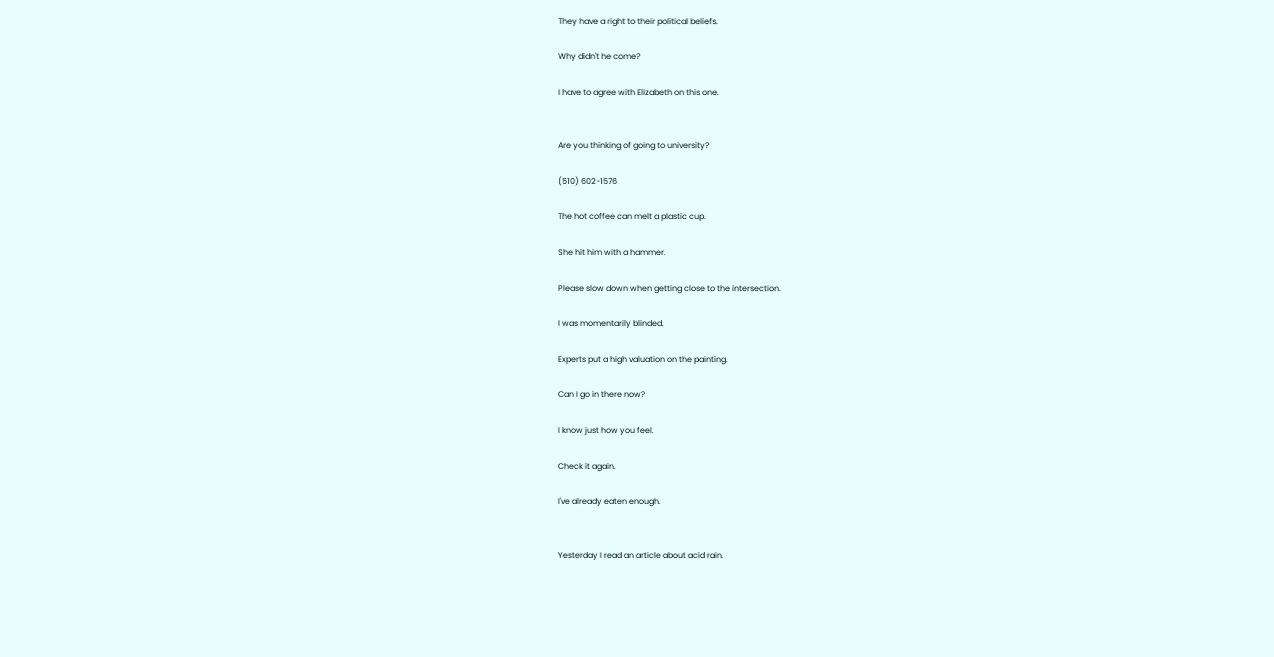They have a right to their political beliefs.

Why didn't he come?

I have to agree with Elizabeth on this one.


Are you thinking of going to university?

(510) 602-1576

The hot coffee can melt a plastic cup.

She hit him with a hammer.

Please slow down when getting close to the intersection.

I was momentarily blinded.

Experts put a high valuation on the painting.

Can I go in there now?

I know just how you feel.

Check it again.

I've already eaten enough.


Yesterday I read an article about acid rain.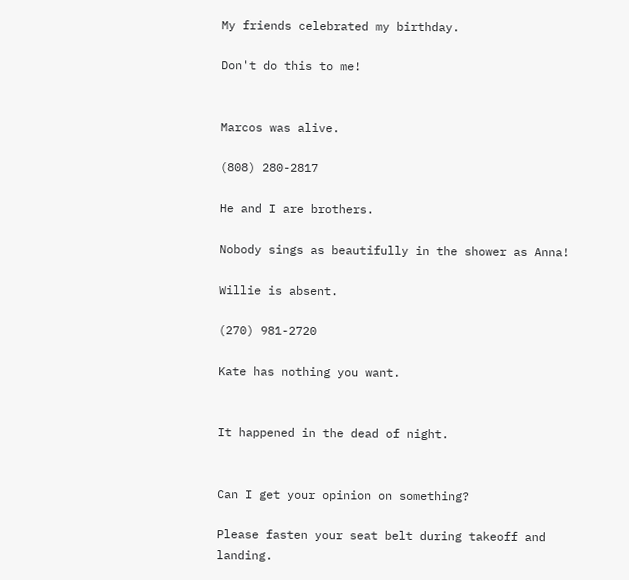My friends celebrated my birthday.

Don't do this to me!


Marcos was alive.

(808) 280-2817

He and I are brothers.

Nobody sings as beautifully in the shower as Anna!

Willie is absent.

(270) 981-2720

Kate has nothing you want.


It happened in the dead of night.


Can I get your opinion on something?

Please fasten your seat belt during takeoff and landing.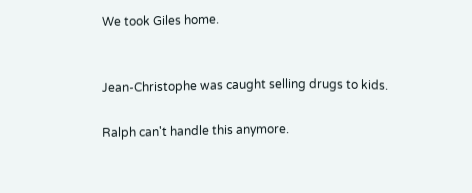We took Giles home.


Jean-Christophe was caught selling drugs to kids.

Ralph can't handle this anymore.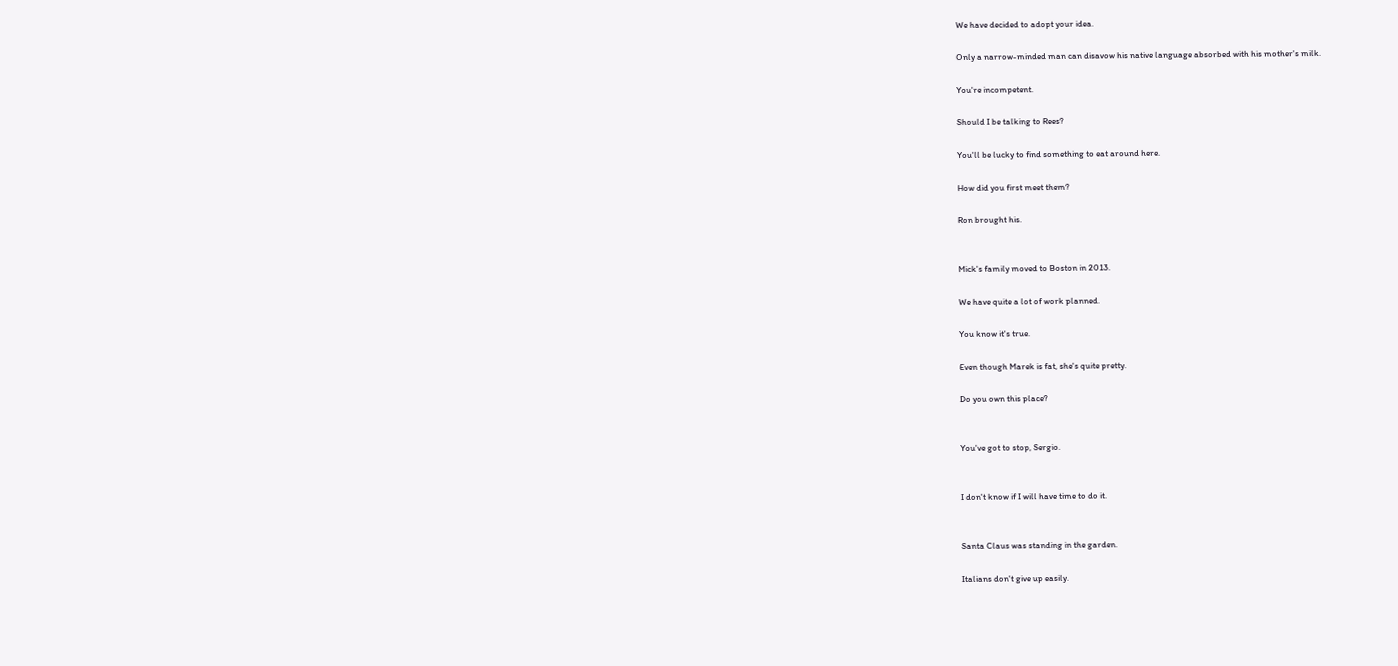We have decided to adopt your idea.

Only a narrow-minded man can disavow his native language absorbed with his mother's milk.

You're incompetent.

Should I be talking to Rees?

You'll be lucky to find something to eat around here.

How did you first meet them?

Ron brought his.


Mick's family moved to Boston in 2013.

We have quite a lot of work planned.

You know it's true.

Even though Marek is fat, she's quite pretty.

Do you own this place?


You've got to stop, Sergio.


I don't know if I will have time to do it.


Santa Claus was standing in the garden.

Italians don't give up easily.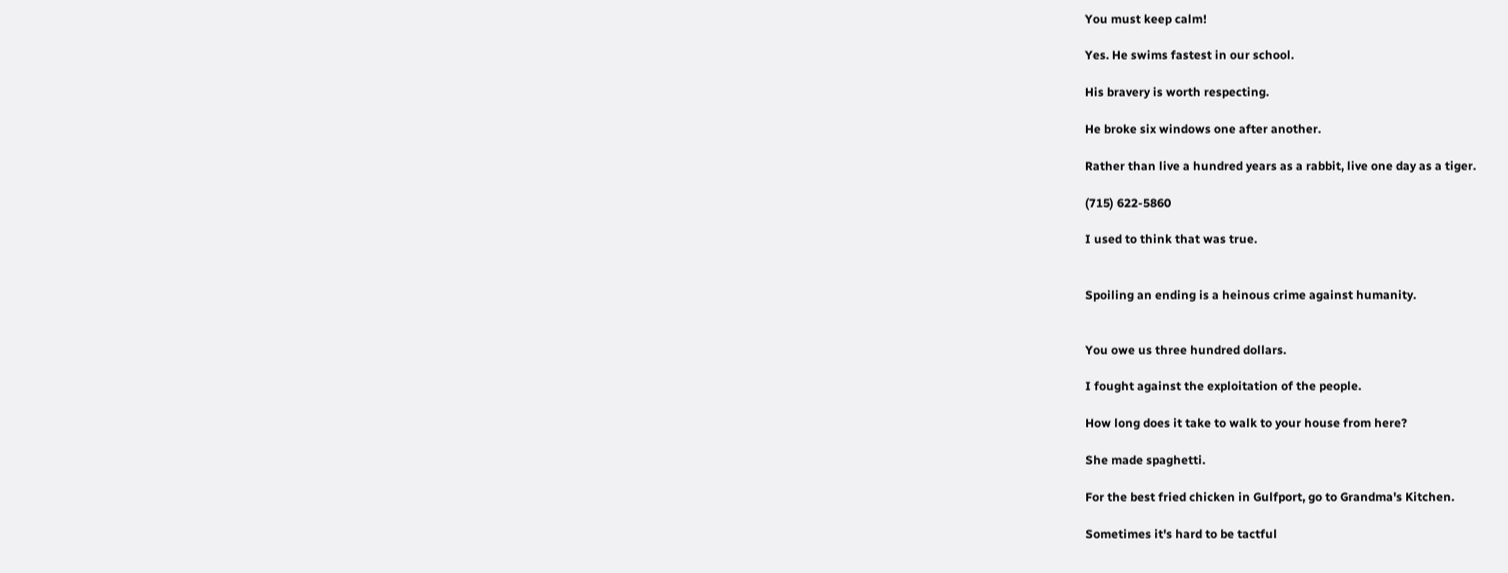You must keep calm!

Yes. He swims fastest in our school.

His bravery is worth respecting.

He broke six windows one after another.

Rather than live a hundred years as a rabbit, live one day as a tiger.

(715) 622-5860

I used to think that was true.


Spoiling an ending is a heinous crime against humanity.


You owe us three hundred dollars.

I fought against the exploitation of the people.

How long does it take to walk to your house from here?

She made spaghetti.

For the best fried chicken in Gulfport, go to Grandma's Kitchen.

Sometimes it's hard to be tactful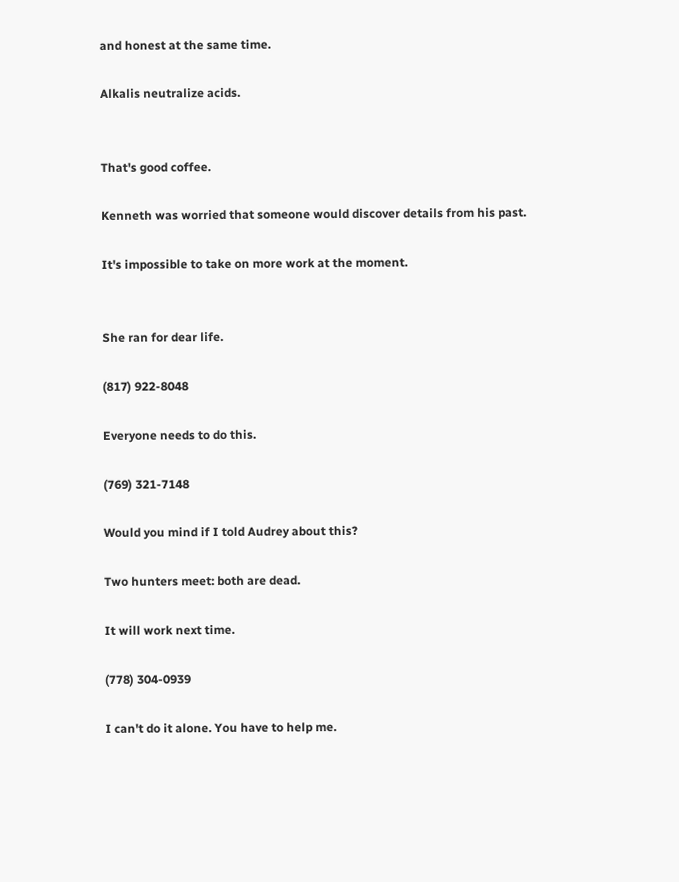and honest at the same time.

Alkalis neutralize acids.


That's good coffee.

Kenneth was worried that someone would discover details from his past.

It's impossible to take on more work at the moment.


She ran for dear life.

(817) 922-8048

Everyone needs to do this.

(769) 321-7148

Would you mind if I told Audrey about this?

Two hunters meet: both are dead.

It will work next time.

(778) 304-0939

I can't do it alone. You have to help me.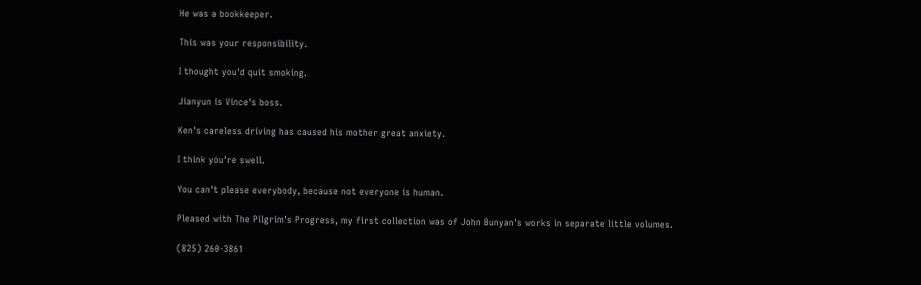He was a bookkeeper.

This was your responsibility.

I thought you'd quit smoking.

Jianyun is Vince's boss.

Ken's careless driving has caused his mother great anxiety.

I think you're swell.

You can't please everybody, because not everyone is human.

Pleased with The Pilgrim's Progress, my first collection was of John Bunyan's works in separate little volumes.

(825) 260-3861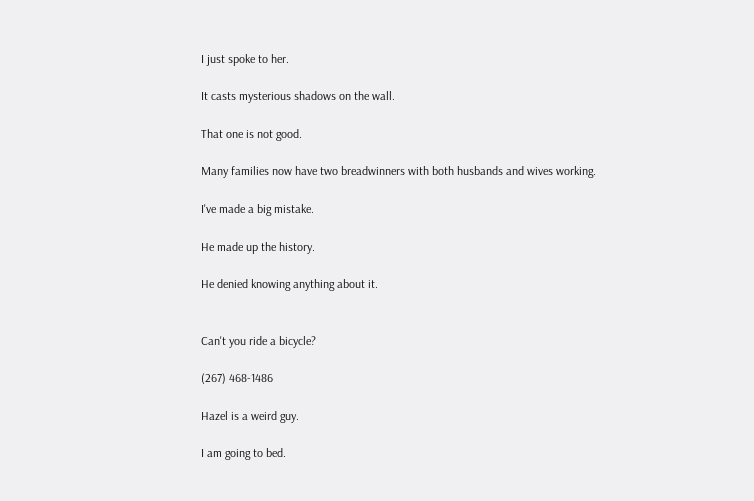I just spoke to her.

It casts mysterious shadows on the wall.

That one is not good.

Many families now have two breadwinners with both husbands and wives working.

I've made a big mistake.

He made up the history.

He denied knowing anything about it.


Can't you ride a bicycle?

(267) 468-1486

Hazel is a weird guy.

I am going to bed.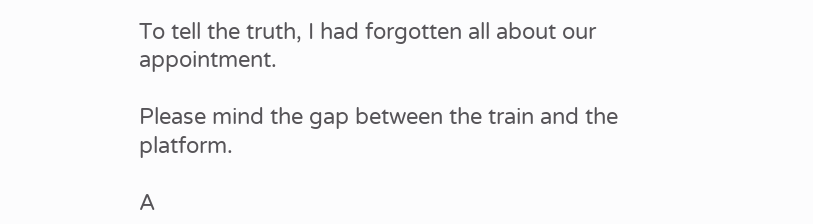To tell the truth, I had forgotten all about our appointment.

Please mind the gap between the train and the platform.

A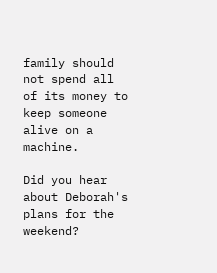family should not spend all of its money to keep someone alive on a machine.

Did you hear about Deborah's plans for the weekend?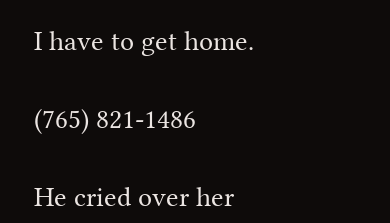I have to get home.

(765) 821-1486

He cried over her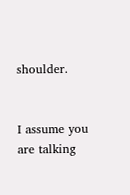shoulder.


I assume you are talking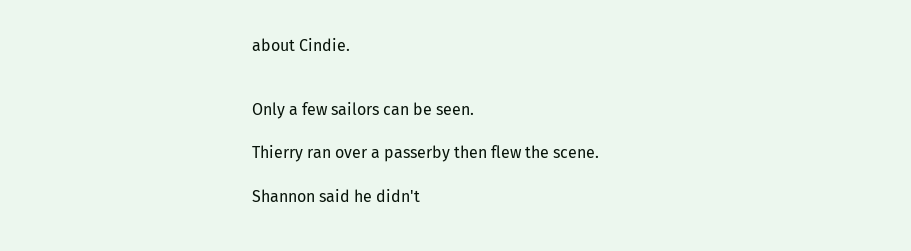about Cindie.


Only a few sailors can be seen.

Thierry ran over a passerby then flew the scene.

Shannon said he didn't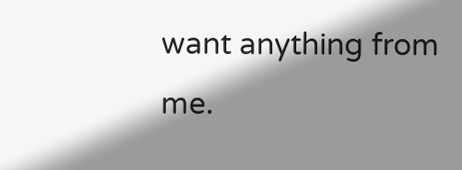want anything from me.